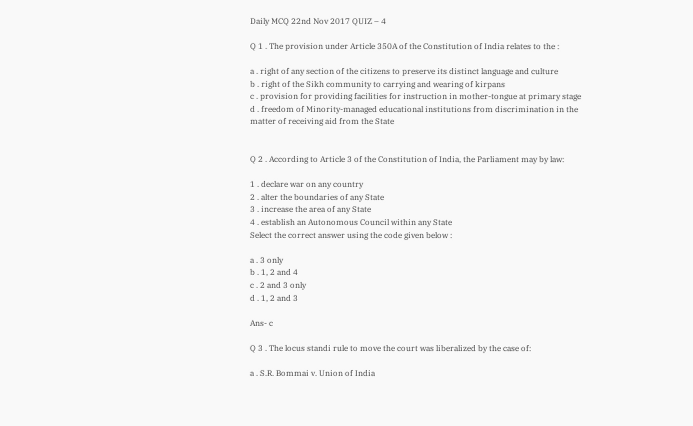Daily MCQ 22nd Nov 2017 QUIZ – 4

Q 1 . The provision under Article 350A of the Constitution of India relates to the :

a . right of any section of the citizens to preserve its distinct language and culture
b . right of the Sikh community to carrying and wearing of kirpans
c . provision for providing facilities for instruction in mother-tongue at primary stage
d . freedom of Minority-managed educational institutions from discrimination in the matter of receiving aid from the State


Q 2 . According to Article 3 of the Constitution of India, the Parliament may by law:

1 . declare war on any country
2 . alter the boundaries of any State
3 . increase the area of any State
4 . establish an Autonomous Council within any State
Select the correct answer using the code given below :

a . 3 only
b . 1, 2 and 4
c . 2 and 3 only
d . 1, 2 and 3

Ans- c

Q 3 . The locus standi rule to move the court was liberalized by the case of:

a . S.R. Bommai v. Union of India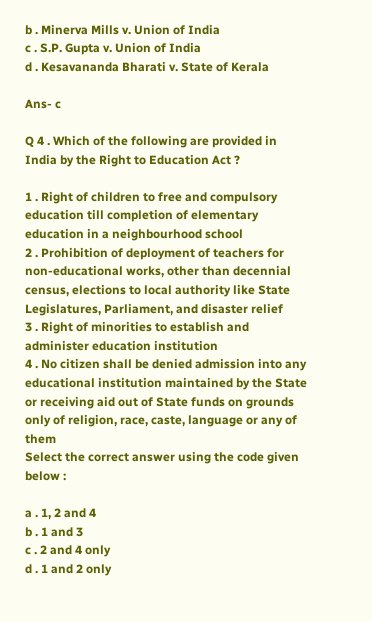b . Minerva Mills v. Union of India
c . S.P. Gupta v. Union of India
d . Kesavananda Bharati v. State of Kerala

Ans- c

Q 4 . Which of the following are provided in India by the Right to Education Act ?

1 . Right of children to free and compulsory education till completion of elementary education in a neighbourhood school
2 . Prohibition of deployment of teachers for non-educational works, other than decennial census, elections to local authority like State Legislatures, Parliament, and disaster relief
3 . Right of minorities to establish and administer education institution
4 . No citizen shall be denied admission into any educational institution maintained by the State or receiving aid out of State funds on grounds only of religion, race, caste, language or any of them
Select the correct answer using the code given below :

a . 1, 2 and 4
b . 1 and 3
c . 2 and 4 only
d . 1 and 2 only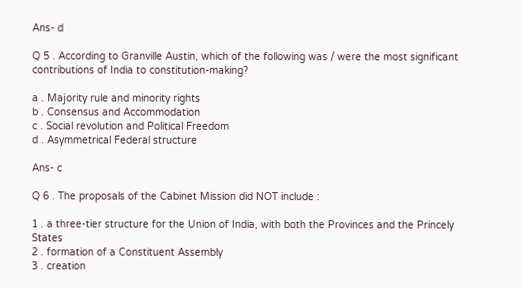Ans- d

Q 5 . According to Granville Austin, which of the following was / were the most significant contributions of India to constitution-making?

a . Majority rule and minority rights
b . Consensus and Accommodation
c . Social revolution and Political Freedom
d . Asymmetrical Federal structure

Ans- c

Q 6 . The proposals of the Cabinet Mission did NOT include :

1 . a three-tier structure for the Union of India, with both the Provinces and the Princely States
2 . formation of a Constituent Assembly
3 . creation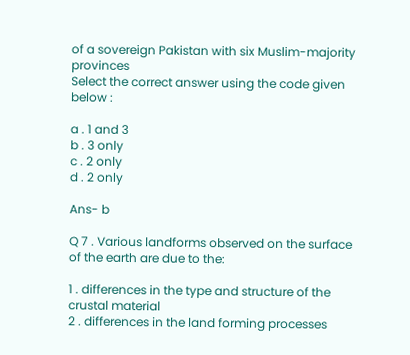of a sovereign Pakistan with six Muslim-majority provinces
Select the correct answer using the code given below :

a . 1 and 3
b . 3 only
c . 2 only
d . 2 only

Ans- b

Q 7 . Various landforms observed on the surface of the earth are due to the:

1 . differences in the type and structure of the crustal material
2 . differences in the land forming processes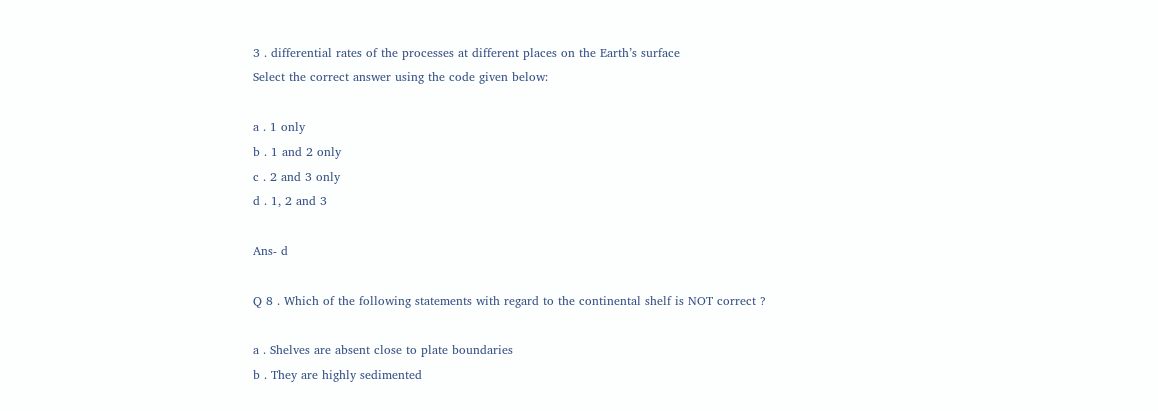3 . differential rates of the processes at different places on the Earth’s surface
Select the correct answer using the code given below:

a . 1 only
b . 1 and 2 only
c . 2 and 3 only
d . 1, 2 and 3

Ans- d

Q 8 . Which of the following statements with regard to the continental shelf is NOT correct ?

a . Shelves are absent close to plate boundaries
b . They are highly sedimented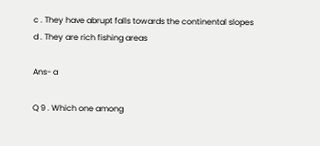c . They have abrupt falls towards the continental slopes
d . They are rich fishing areas

Ans- a

Q 9 . Which one among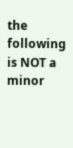the following is NOT a minor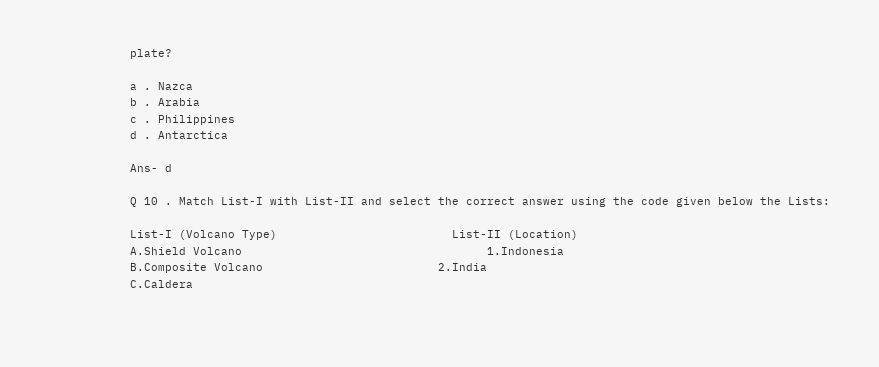plate?

a . Nazca
b . Arabia
c . Philippines
d . Antarctica

Ans- d

Q 10 . Match List-I with List-II and select the correct answer using the code given below the Lists:

List-I (Volcano Type)                         List-II (Location)
A.Shield Volcano                                   1.Indonesia
B.Composite Volcano                         2.India
C.Caldera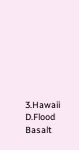3.Hawaii
D.Flood Basalt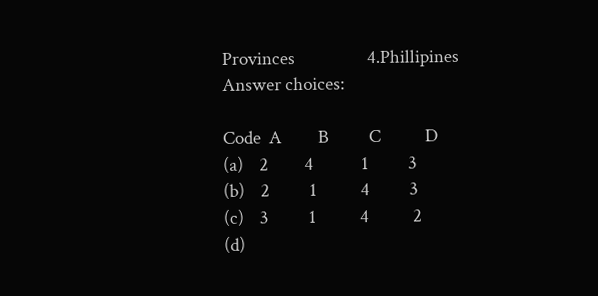Provinces                  4.Phillipines
Answer choices:

Code  A         B          C           D
(a)    2         4            1          3
(b)    2          1           4          3
(c)    3          1           4           2
(d)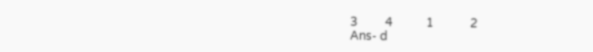3         4           1            2
Ans- d